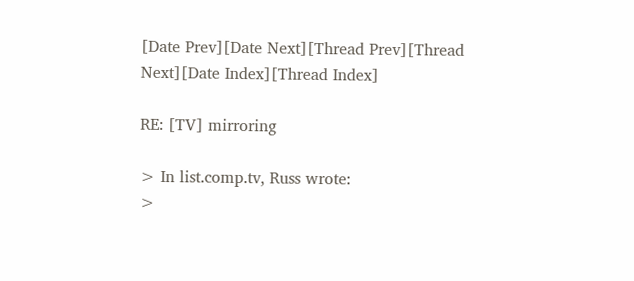[Date Prev][Date Next][Thread Prev][Thread Next][Date Index][Thread Index]

RE: [TV] mirroring

> In list.comp.tv, Russ wrote:
>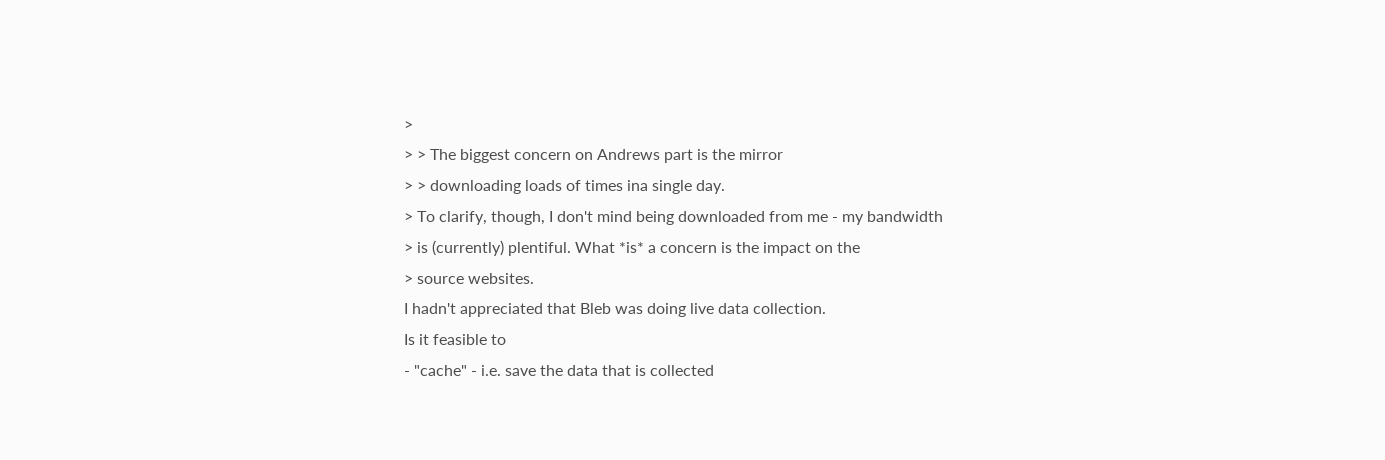>
> > The biggest concern on Andrews part is the mirror
> > downloading loads of times ina single day.
> To clarify, though, I don't mind being downloaded from me - my bandwidth
> is (currently) plentiful. What *is* a concern is the impact on the
> source websites.
I hadn't appreciated that Bleb was doing live data collection.
Is it feasible to
- "cache" - i.e. save the data that is collected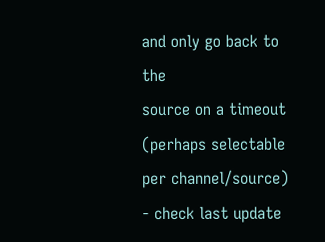and only go back to the
source on a timeout (perhaps selectable per channel/source)
- check last update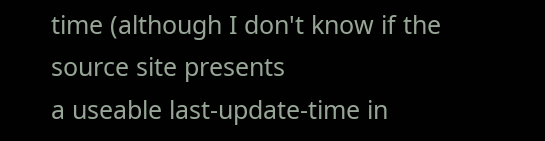time (although I don't know if the source site presents
a useable last-update-time in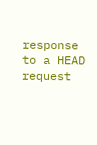response to a HEAD request